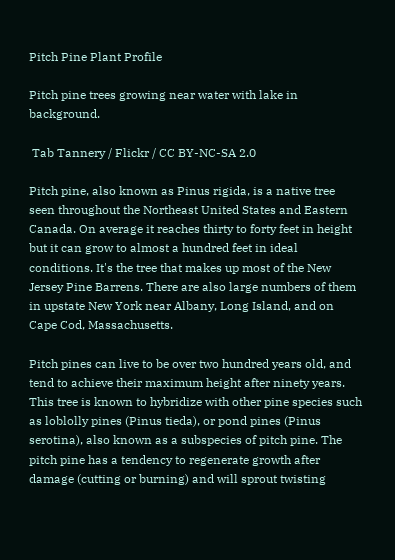Pitch Pine Plant Profile

Pitch pine trees growing near water with lake in background.

 Tab Tannery / Flickr / CC BY-NC-SA 2.0

Pitch pine, also known as Pinus rigida, is a native tree seen throughout the Northeast United States and Eastern Canada. On average it reaches thirty to forty feet in height but it can grow to almost a hundred feet in ideal conditions. It's the tree that makes up most of the New Jersey Pine Barrens. There are also large numbers of them in upstate New York near Albany, Long Island, and on Cape Cod, Massachusetts.

Pitch pines can live to be over two hundred years old, and tend to achieve their maximum height after ninety years. This tree is known to hybridize with other pine species such as loblolly pines (Pinus tieda), or pond pines (Pinus serotina), also known as a subspecies of pitch pine. The pitch pine has a tendency to regenerate growth after damage (cutting or burning) and will sprout twisting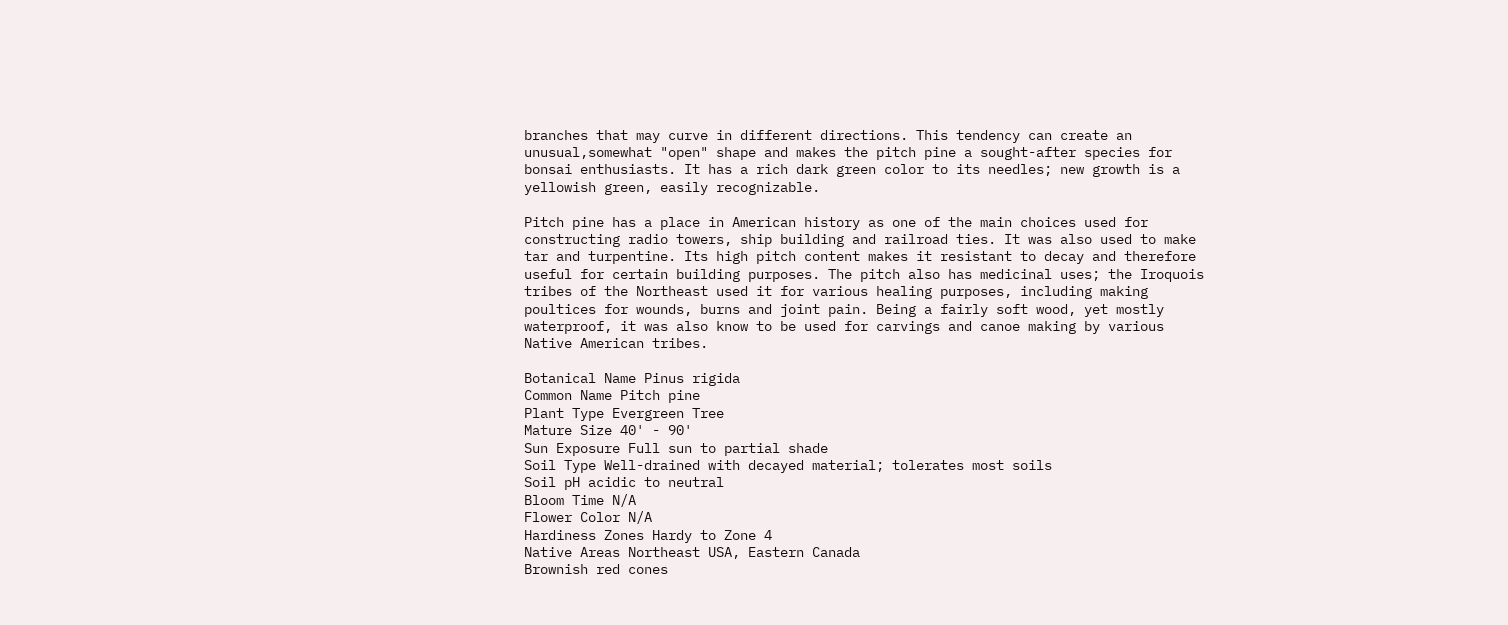branches that may curve in different directions. This tendency can create an unusual,somewhat "open" shape and makes the pitch pine a sought-after species for bonsai enthusiasts. It has a rich dark green color to its needles; new growth is a yellowish green, easily recognizable.

Pitch pine has a place in American history as one of the main choices used for constructing radio towers, ship building and railroad ties. It was also used to make tar and turpentine. Its high pitch content makes it resistant to decay and therefore useful for certain building purposes. The pitch also has medicinal uses; the Iroquois tribes of the Northeast used it for various healing purposes, including making poultices for wounds, burns and joint pain. Being a fairly soft wood, yet mostly waterproof, it was also know to be used for carvings and canoe making by various Native American tribes.

Botanical Name Pinus rigida
Common Name Pitch pine
Plant Type Evergreen Tree
Mature Size 40' - 90'
Sun Exposure Full sun to partial shade
Soil Type Well-drained with decayed material; tolerates most soils
Soil pH acidic to neutral
Bloom Time N/A
Flower Color N/A
Hardiness Zones Hardy to Zone 4
Native Areas Northeast USA, Eastern Canada
Brownish red cones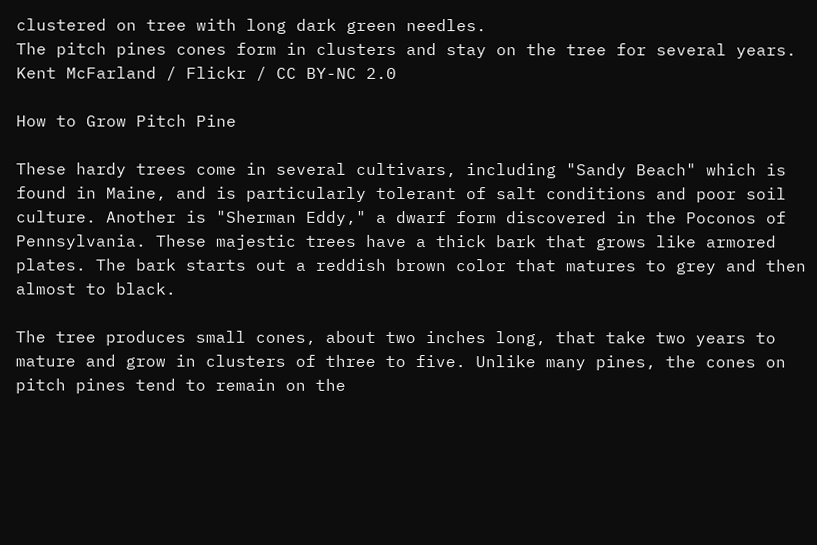clustered on tree with long dark green needles.
The pitch pines cones form in clusters and stay on the tree for several years.  Kent McFarland / Flickr / CC BY-NC 2.0

How to Grow Pitch Pine

These hardy trees come in several cultivars, including "Sandy Beach" which is found in Maine, and is particularly tolerant of salt conditions and poor soil culture. Another is "Sherman Eddy," a dwarf form discovered in the Poconos of Pennsylvania. These majestic trees have a thick bark that grows like armored plates. The bark starts out a reddish brown color that matures to grey and then almost to black.

The tree produces small cones, about two inches long, that take two years to mature and grow in clusters of three to five. Unlike many pines, the cones on pitch pines tend to remain on the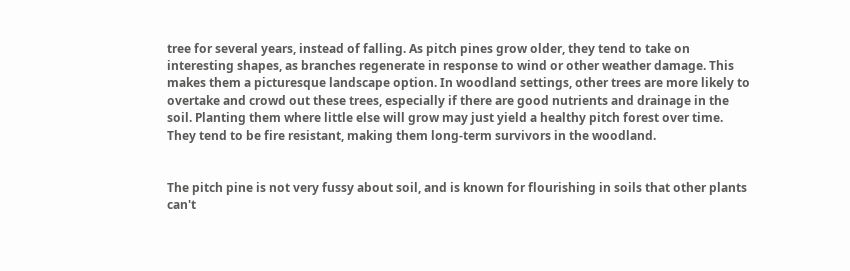tree for several years, instead of falling. As pitch pines grow older, they tend to take on interesting shapes, as branches regenerate in response to wind or other weather damage. This makes them a picturesque landscape option. In woodland settings, other trees are more likely to overtake and crowd out these trees, especially if there are good nutrients and drainage in the soil. Planting them where little else will grow may just yield a healthy pitch forest over time. They tend to be fire resistant, making them long-term survivors in the woodland.


The pitch pine is not very fussy about soil, and is known for flourishing in soils that other plants can't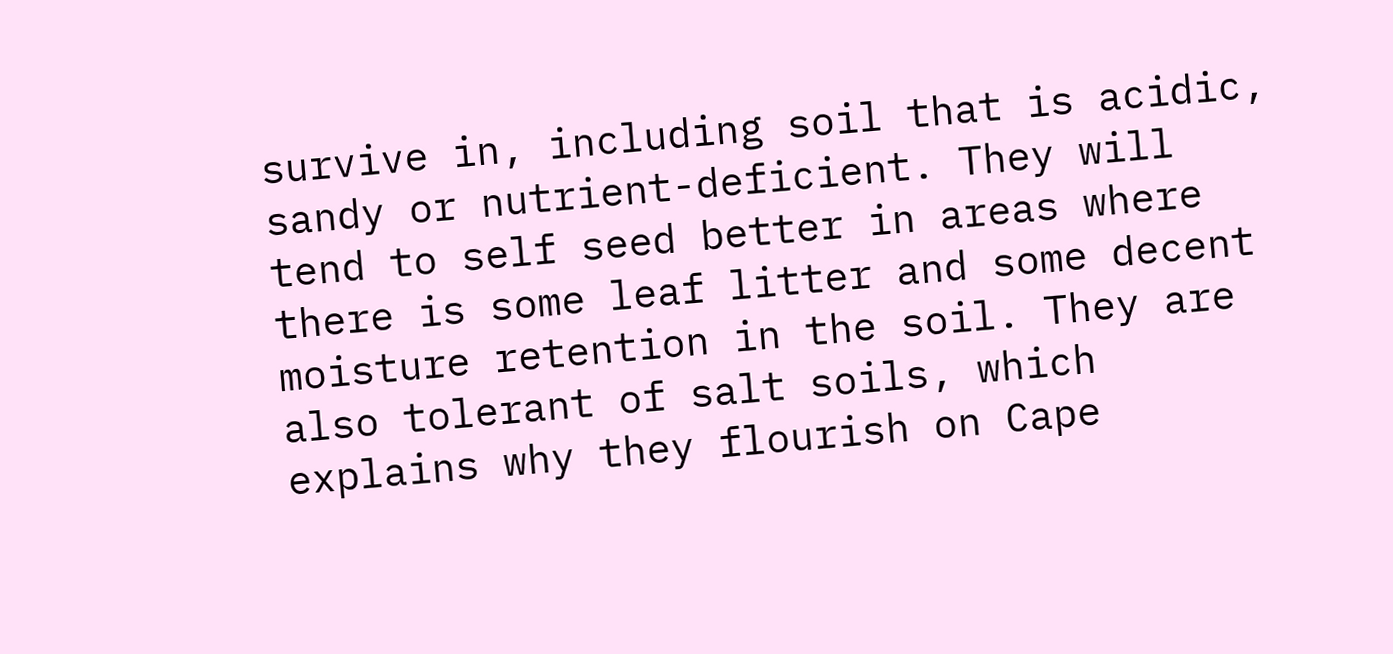survive in, including soil that is acidic, sandy or nutrient-deficient. They will tend to self seed better in areas where there is some leaf litter and some decent moisture retention in the soil. They are also tolerant of salt soils, which explains why they flourish on Cape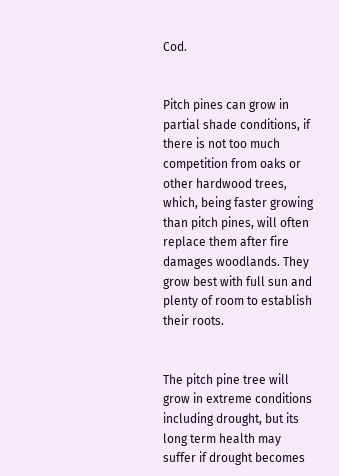Cod.


Pitch pines can grow in partial shade conditions, if there is not too much competition from oaks or other hardwood trees, which, being faster growing than pitch pines, will often replace them after fire damages woodlands. They grow best with full sun and plenty of room to establish their roots.


The pitch pine tree will grow in extreme conditions including drought, but its long term health may suffer if drought becomes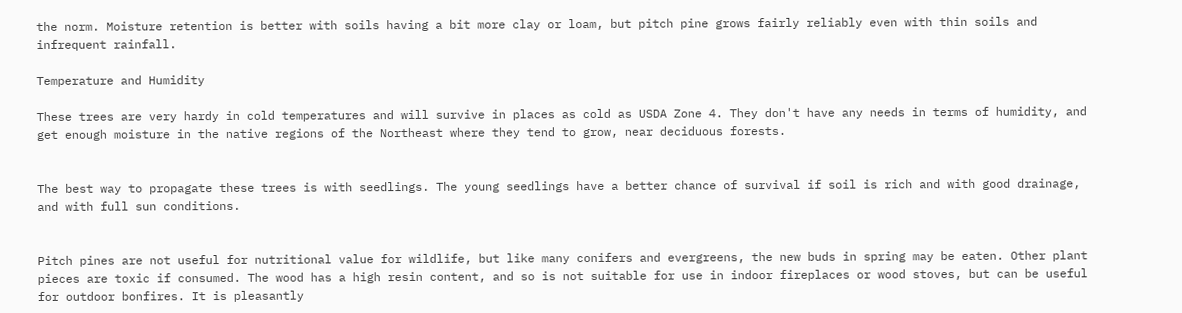the norm. Moisture retention is better with soils having a bit more clay or loam, but pitch pine grows fairly reliably even with thin soils and infrequent rainfall.

Temperature and Humidity

These trees are very hardy in cold temperatures and will survive in places as cold as USDA Zone 4. They don't have any needs in terms of humidity, and get enough moisture in the native regions of the Northeast where they tend to grow, near deciduous forests.


The best way to propagate these trees is with seedlings. The young seedlings have a better chance of survival if soil is rich and with good drainage, and with full sun conditions.


Pitch pines are not useful for nutritional value for wildlife, but like many conifers and evergreens, the new buds in spring may be eaten. Other plant pieces are toxic if consumed. The wood has a high resin content, and so is not suitable for use in indoor fireplaces or wood stoves, but can be useful for outdoor bonfires. It is pleasantly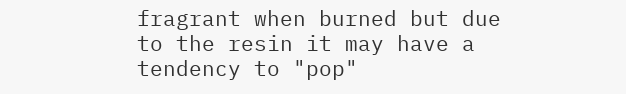fragrant when burned but due to the resin it may have a tendency to "pop"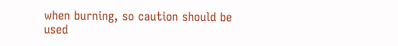when burning, so caution should be used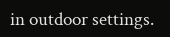in outdoor settings.